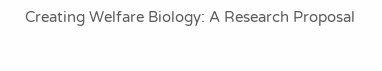Creating Welfare Biology: A Research Proposal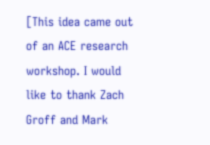[This idea came out of an ACE research workshop. I would like to thank Zach Groff and Mark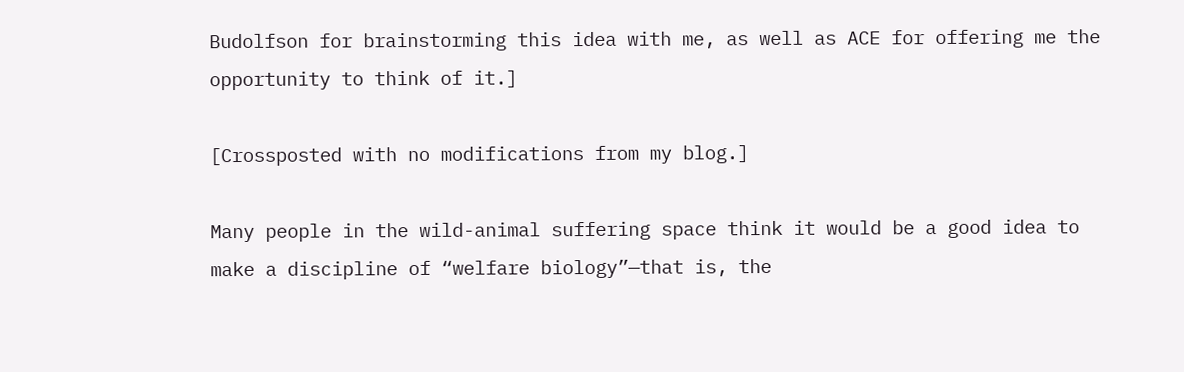Budolfson for brainstorming this idea with me, as well as ACE for offering me the opportunity to think of it.]

[Crossposted with no modifications from my blog.]

Many people in the wild-animal suffering space think it would be a good idea to make a discipline of “welfare biology”—that is, the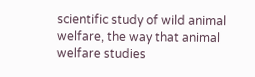scientific study of wild animal welfare, the way that animal welfare studies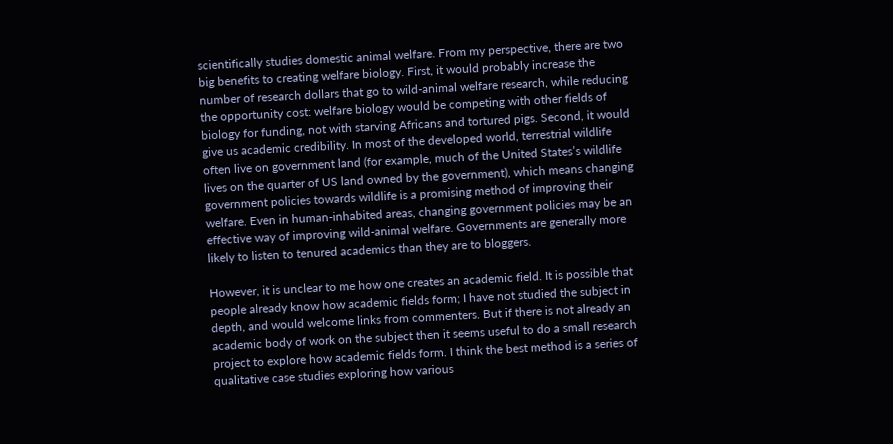scientifically studies domestic animal welfare. From my perspective, there are two big benefits to creating welfare biology. First, it would probably increase the number of research dollars that go to wild-animal welfare research, while reducing the opportunity cost: welfare biology would be competing with other fields of biology for funding, not with starving Africans and tortured pigs. Second, it would give us academic credibility. In most of the developed world, terrestrial wildlife often live on government land (for example, much of the United States’s wildlife lives on the quarter of US land owned by the government), which means changing government policies towards wildlife is a promising method of improving their welfare. Even in human-inhabited areas, changing government policies may be an effective way of improving wild-animal welfare. Governments are generally more likely to listen to tenured academics than they are to bloggers.

However, it is unclear to me how one creates an academic field. It is possible that people already know how academic fields form; I have not studied the subject in depth, and would welcome links from commenters. But if there is not already an academic body of work on the subject then it seems useful to do a small research project to explore how academic fields form. I think the best method is a series of qualitative case studies exploring how various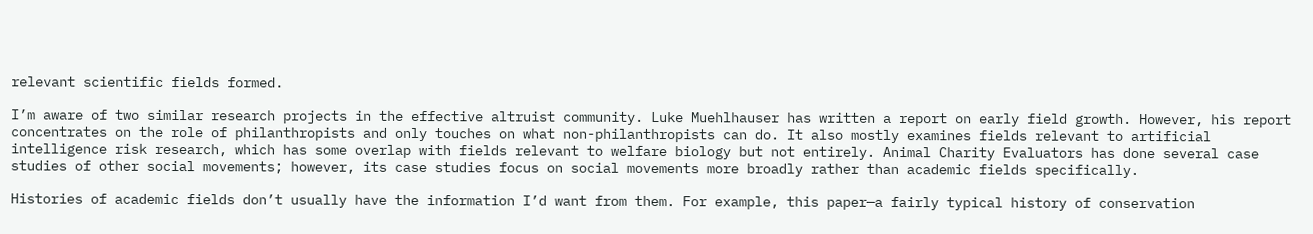relevant scientific fields formed.

I’m aware of two similar research projects in the effective altruist community. Luke Muehlhauser has written a report on early field growth. However, his report concentrates on the role of philanthropists and only touches on what non-philanthropists can do. It also mostly examines fields relevant to artificial intelligence risk research, which has some overlap with fields relevant to welfare biology but not entirely. Animal Charity Evaluators has done several case studies of other social movements; however, its case studies focus on social movements more broadly rather than academic fields specifically.

Histories of academic fields don’t usually have the information I’d want from them. For example, this paper—a fairly typical history of conservation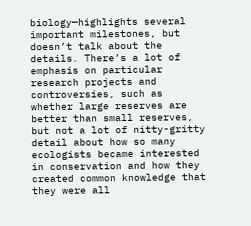biology—highlights several important milestones, but doesn’t talk about the details. There’s a lot of emphasis on particular research projects and controversies, such as whether large reserves are better than small reserves, but not a lot of nitty-gritty detail about how so many ecologists became interested in conservation and how they created common knowledge that they were all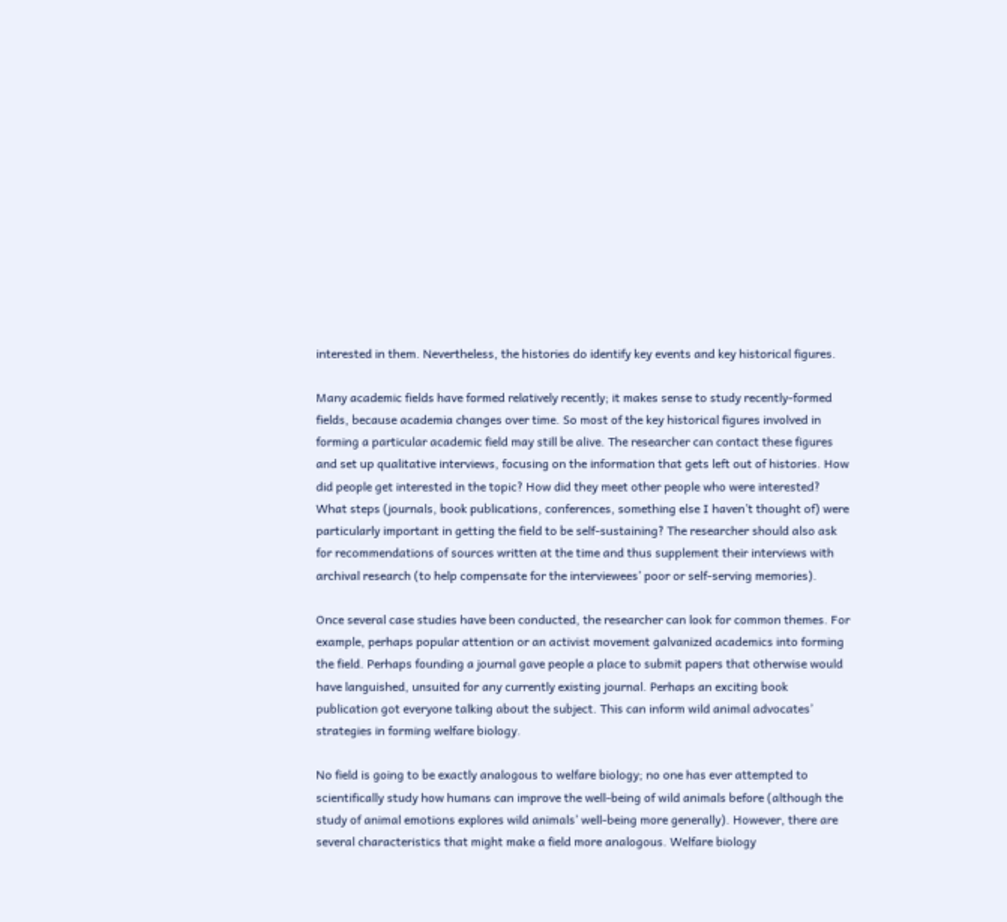interested in them. Nevertheless, the histories do identify key events and key historical figures.

Many academic fields have formed relatively recently; it makes sense to study recently-formed fields, because academia changes over time. So most of the key historical figures involved in forming a particular academic field may still be alive. The researcher can contact these figures and set up qualitative interviews, focusing on the information that gets left out of histories. How did people get interested in the topic? How did they meet other people who were interested? What steps (journals, book publications, conferences, something else I haven’t thought of) were particularly important in getting the field to be self-sustaining? The researcher should also ask for recommendations of sources written at the time and thus supplement their interviews with archival research (to help compensate for the interviewees’ poor or self-serving memories).

Once several case studies have been conducted, the researcher can look for common themes. For example, perhaps popular attention or an activist movement galvanized academics into forming the field. Perhaps founding a journal gave people a place to submit papers that otherwise would have languished, unsuited for any currently existing journal. Perhaps an exciting book publication got everyone talking about the subject. This can inform wild animal advocates’ strategies in forming welfare biology.

No field is going to be exactly analogous to welfare biology; no one has ever attempted to scientifically study how humans can improve the well-being of wild animals before (although the study of animal emotions explores wild animals’ well-being more generally). However, there are several characteristics that might make a field more analogous. Welfare biology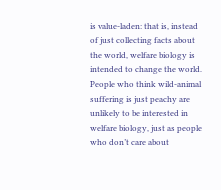is value-laden: that is, instead of just collecting facts about the world, welfare biology is intended to change the world. People who think wild-animal suffering is just peachy are unlikely to be interested in welfare biology, just as people who don’t care about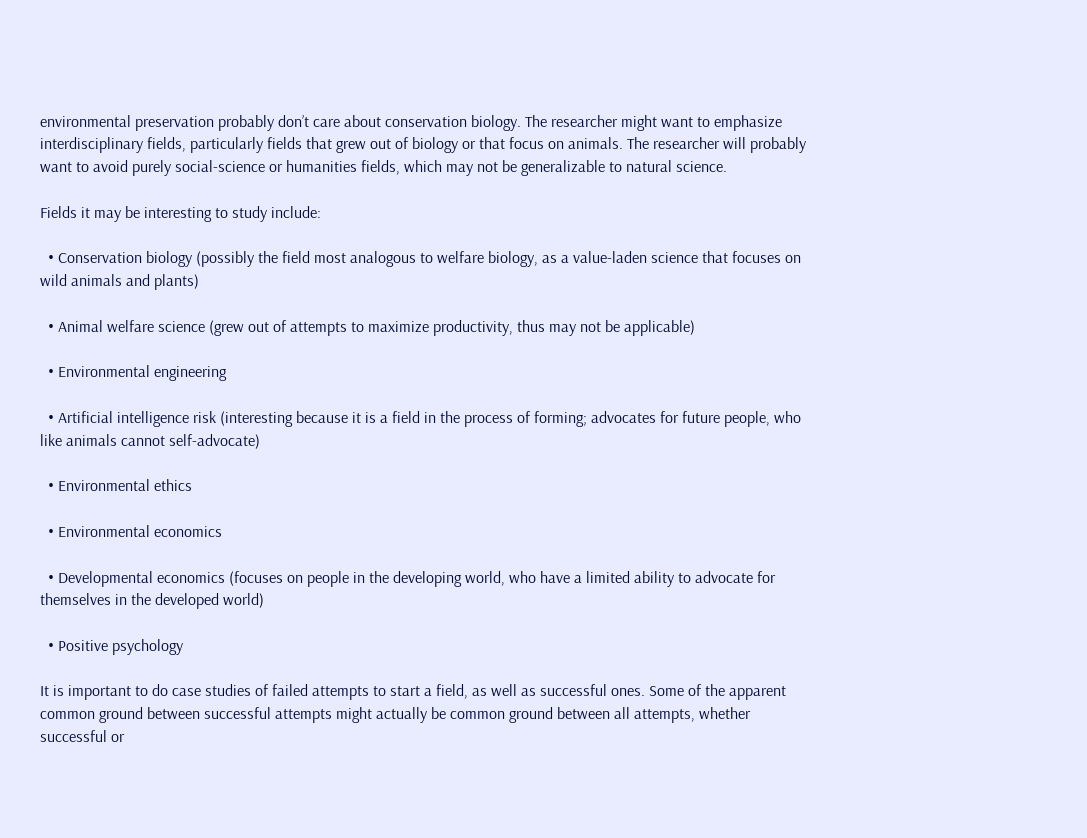environmental preservation probably don’t care about conservation biology. The researcher might want to emphasize interdisciplinary fields, particularly fields that grew out of biology or that focus on animals. The researcher will probably want to avoid purely social-science or humanities fields, which may not be generalizable to natural science.

Fields it may be interesting to study include:

  • Conservation biology (possibly the field most analogous to welfare biology, as a value-laden science that focuses on wild animals and plants)

  • Animal welfare science (grew out of attempts to maximize productivity, thus may not be applicable)

  • Environmental engineering

  • Artificial intelligence risk (interesting because it is a field in the process of forming; advocates for future people, who like animals cannot self-advocate)

  • Environmental ethics

  • Environmental economics

  • Developmental economics (focuses on people in the developing world, who have a limited ability to advocate for themselves in the developed world)

  • Positive psychology

It is important to do case studies of failed attempts to start a field, as well as successful ones. Some of the apparent common ground between successful attempts might actually be common ground between all attempts, whether successful or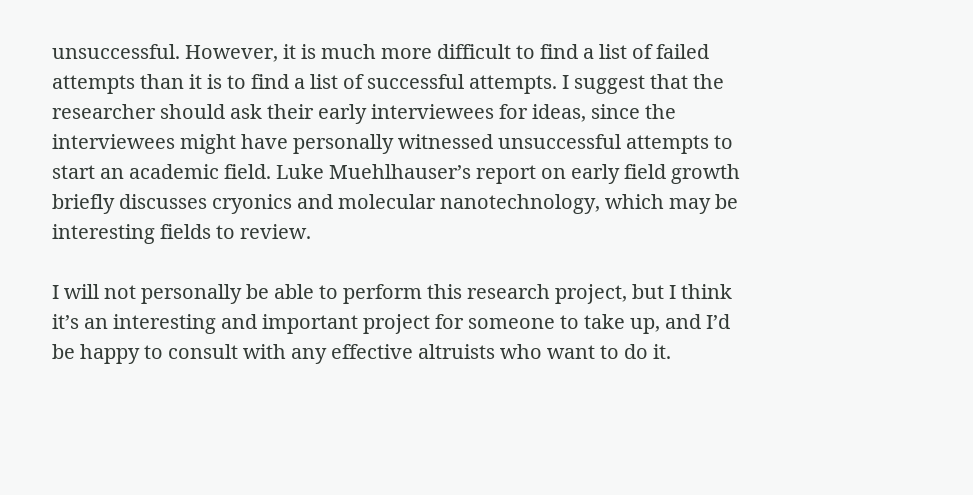unsuccessful. However, it is much more difficult to find a list of failed attempts than it is to find a list of successful attempts. I suggest that the researcher should ask their early interviewees for ideas, since the interviewees might have personally witnessed unsuccessful attempts to start an academic field. Luke Muehlhauser’s report on early field growth briefly discusses cryonics and molecular nanotechnology, which may be interesting fields to review.

I will not personally be able to perform this research project, but I think it’s an interesting and important project for someone to take up, and I’d be happy to consult with any effective altruists who want to do it.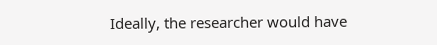Ideally, the researcher would have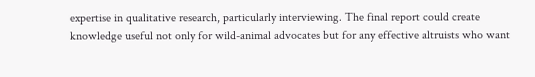expertise in qualitative research, particularly interviewing. The final report could create knowledge useful not only for wild-animal advocates but for any effective altruists who want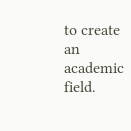to create an academic field.